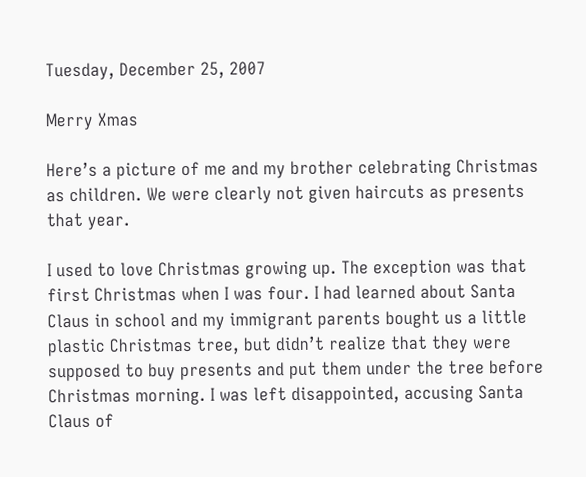Tuesday, December 25, 2007

Merry Xmas

Here’s a picture of me and my brother celebrating Christmas as children. We were clearly not given haircuts as presents that year.

I used to love Christmas growing up. The exception was that first Christmas when I was four. I had learned about Santa Claus in school and my immigrant parents bought us a little plastic Christmas tree, but didn’t realize that they were supposed to buy presents and put them under the tree before Christmas morning. I was left disappointed, accusing Santa Claus of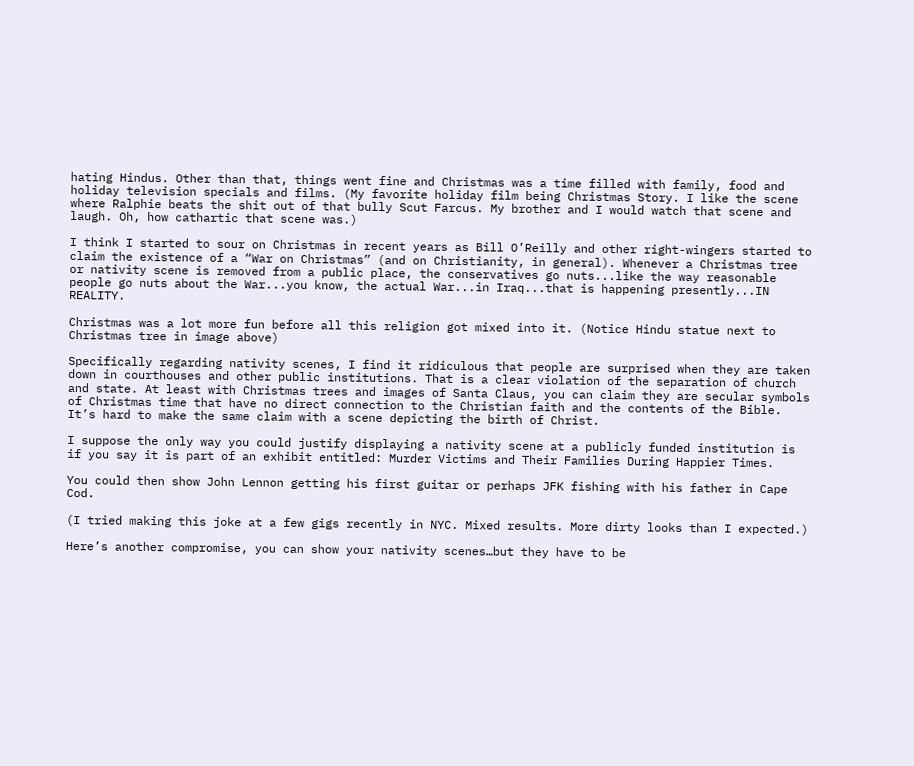hating Hindus. Other than that, things went fine and Christmas was a time filled with family, food and holiday television specials and films. (My favorite holiday film being Christmas Story. I like the scene where Ralphie beats the shit out of that bully Scut Farcus. My brother and I would watch that scene and laugh. Oh, how cathartic that scene was.)

I think I started to sour on Christmas in recent years as Bill O’Reilly and other right-wingers started to claim the existence of a “War on Christmas” (and on Christianity, in general). Whenever a Christmas tree or nativity scene is removed from a public place, the conservatives go nuts...like the way reasonable people go nuts about the War...you know, the actual War...in Iraq...that is happening presently...IN REALITY.

Christmas was a lot more fun before all this religion got mixed into it. (Notice Hindu statue next to Christmas tree in image above)

Specifically regarding nativity scenes, I find it ridiculous that people are surprised when they are taken down in courthouses and other public institutions. That is a clear violation of the separation of church and state. At least with Christmas trees and images of Santa Claus, you can claim they are secular symbols of Christmas time that have no direct connection to the Christian faith and the contents of the Bible. It’s hard to make the same claim with a scene depicting the birth of Christ.

I suppose the only way you could justify displaying a nativity scene at a publicly funded institution is if you say it is part of an exhibit entitled: Murder Victims and Their Families During Happier Times.

You could then show John Lennon getting his first guitar or perhaps JFK fishing with his father in Cape Cod.

(I tried making this joke at a few gigs recently in NYC. Mixed results. More dirty looks than I expected.)

Here’s another compromise, you can show your nativity scenes…but they have to be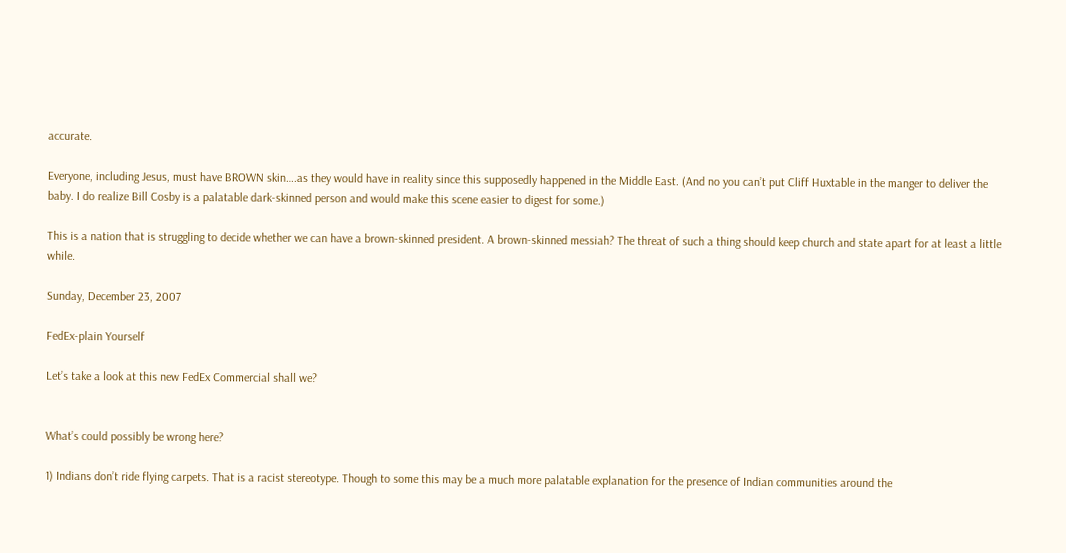accurate.

Everyone, including Jesus, must have BROWN skin….as they would have in reality since this supposedly happened in the Middle East. (And no you can’t put Cliff Huxtable in the manger to deliver the baby. I do realize Bill Cosby is a palatable dark-skinned person and would make this scene easier to digest for some.)

This is a nation that is struggling to decide whether we can have a brown-skinned president. A brown-skinned messiah? The threat of such a thing should keep church and state apart for at least a little while.

Sunday, December 23, 2007

FedEx-plain Yourself

Let’s take a look at this new FedEx Commercial shall we?


What’s could possibly be wrong here?

1) Indians don’t ride flying carpets. That is a racist stereotype. Though to some this may be a much more palatable explanation for the presence of Indian communities around the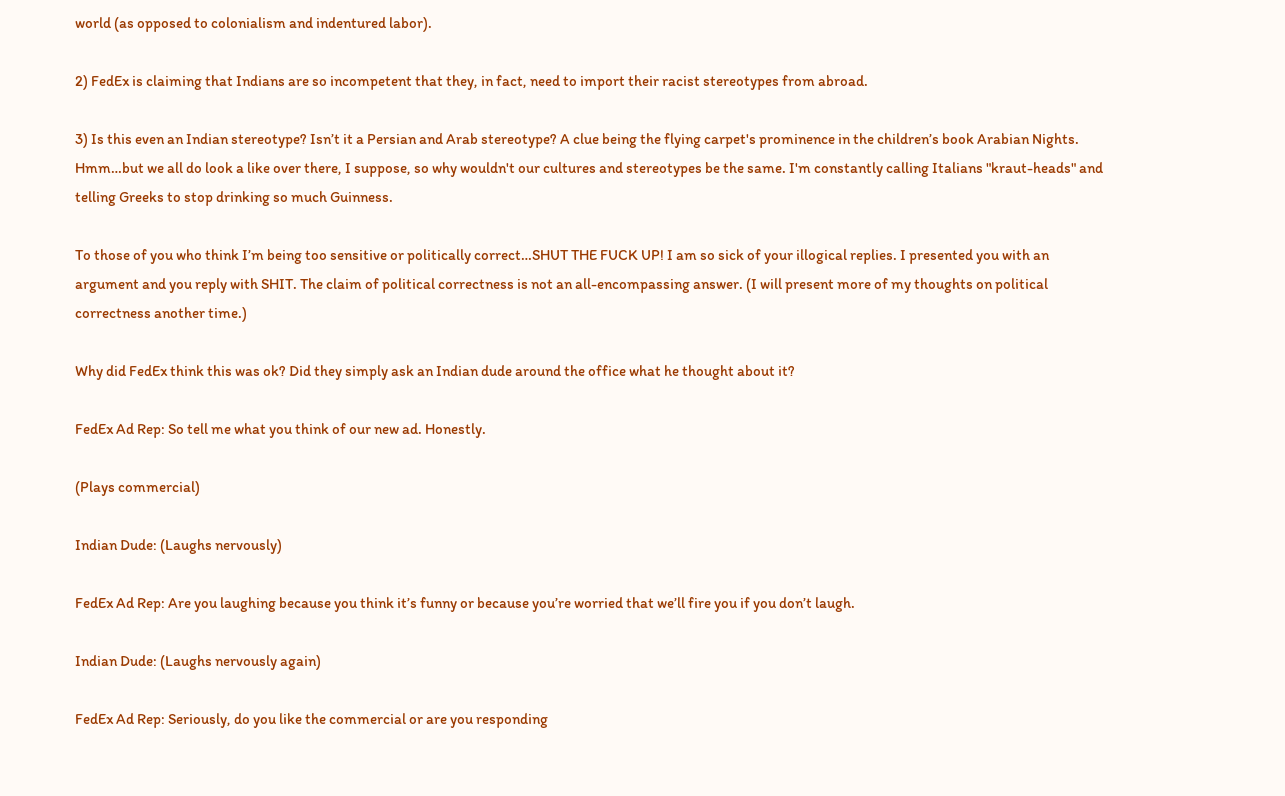world (as opposed to colonialism and indentured labor).

2) FedEx is claiming that Indians are so incompetent that they, in fact, need to import their racist stereotypes from abroad.

3) Is this even an Indian stereotype? Isn’t it a Persian and Arab stereotype? A clue being the flying carpet's prominence in the children’s book Arabian Nights. Hmm…but we all do look a like over there, I suppose, so why wouldn't our cultures and stereotypes be the same. I'm constantly calling Italians "kraut-heads" and telling Greeks to stop drinking so much Guinness.

To those of you who think I’m being too sensitive or politically correct…SHUT THE FUCK UP! I am so sick of your illogical replies. I presented you with an argument and you reply with SHIT. The claim of political correctness is not an all-encompassing answer. (I will present more of my thoughts on political correctness another time.)

Why did FedEx think this was ok? Did they simply ask an Indian dude around the office what he thought about it?

FedEx Ad Rep: So tell me what you think of our new ad. Honestly.

(Plays commercial)

Indian Dude: (Laughs nervously)

FedEx Ad Rep: Are you laughing because you think it’s funny or because you’re worried that we’ll fire you if you don’t laugh.

Indian Dude: (Laughs nervously again)

FedEx Ad Rep: Seriously, do you like the commercial or are you responding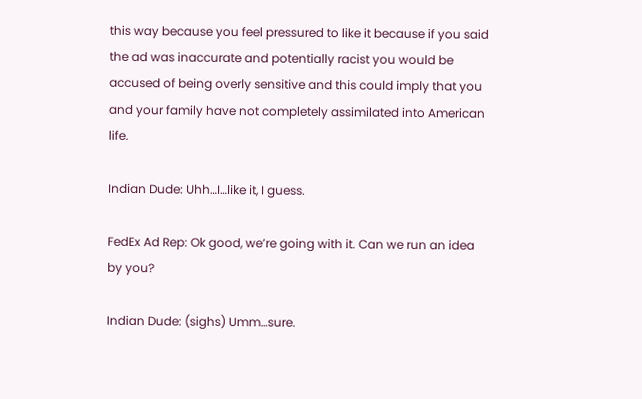this way because you feel pressured to like it because if you said the ad was inaccurate and potentially racist you would be accused of being overly sensitive and this could imply that you and your family have not completely assimilated into American life.

Indian Dude: Uhh…I…like it, I guess.

FedEx Ad Rep: Ok good, we’re going with it. Can we run an idea by you?

Indian Dude: (sighs) Umm…sure.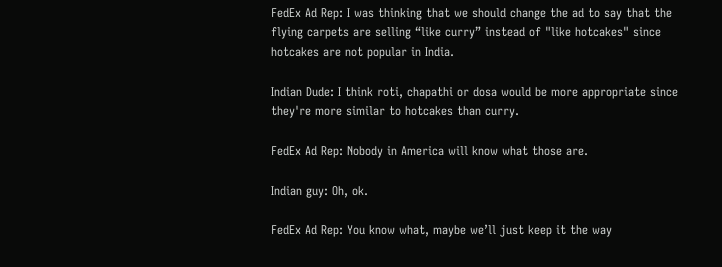FedEx Ad Rep: I was thinking that we should change the ad to say that the flying carpets are selling “like curry” instead of "like hotcakes" since hotcakes are not popular in India.

Indian Dude: I think roti, chapathi or dosa would be more appropriate since they're more similar to hotcakes than curry.

FedEx Ad Rep: Nobody in America will know what those are.

Indian guy: Oh, ok.

FedEx Ad Rep: You know what, maybe we’ll just keep it the way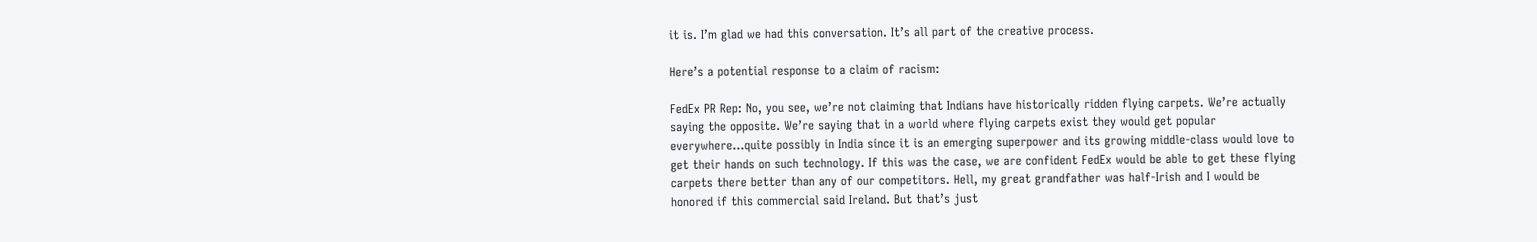it is. I’m glad we had this conversation. It’s all part of the creative process.

Here’s a potential response to a claim of racism:

FedEx PR Rep: No, you see, we’re not claiming that Indians have historically ridden flying carpets. We’re actually saying the opposite. We’re saying that in a world where flying carpets exist they would get popular everywhere...quite possibly in India since it is an emerging superpower and its growing middle-class would love to get their hands on such technology. If this was the case, we are confident FedEx would be able to get these flying carpets there better than any of our competitors. Hell, my great grandfather was half-Irish and I would be honored if this commercial said Ireland. But that’s just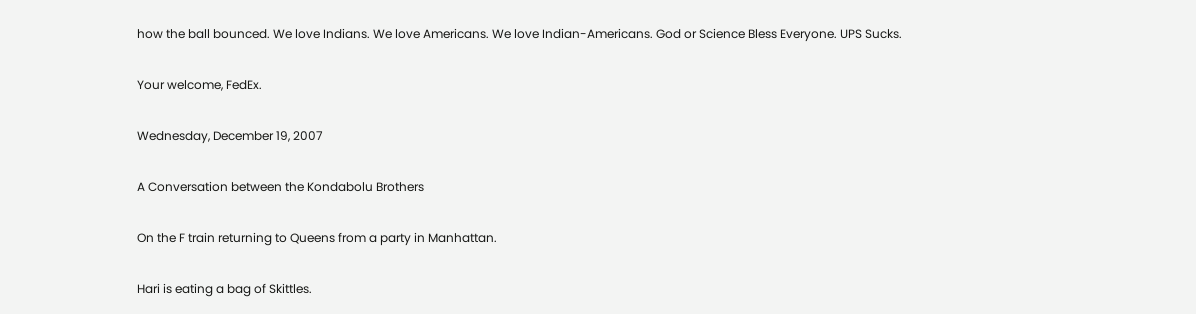how the ball bounced. We love Indians. We love Americans. We love Indian-Americans. God or Science Bless Everyone. UPS Sucks.

Your welcome, FedEx.

Wednesday, December 19, 2007

A Conversation between the Kondabolu Brothers

On the F train returning to Queens from a party in Manhattan.

Hari is eating a bag of Skittles.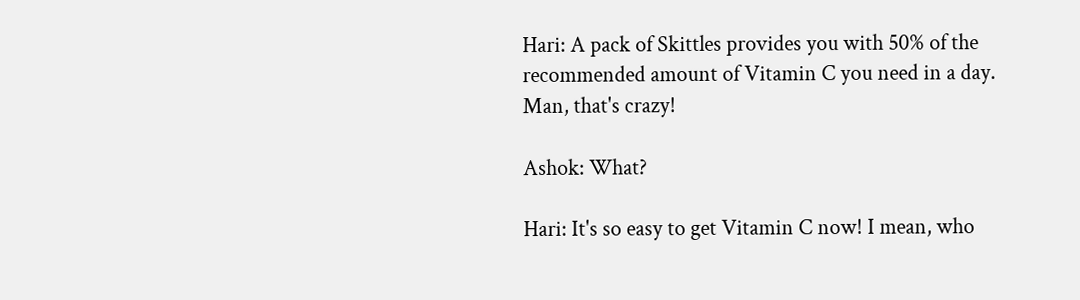Hari: A pack of Skittles provides you with 50% of the recommended amount of Vitamin C you need in a day. Man, that's crazy!

Ashok: What?

Hari: It's so easy to get Vitamin C now! I mean, who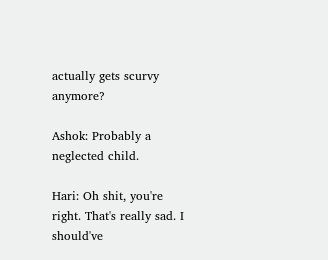actually gets scurvy anymore?

Ashok: Probably a neglected child.

Hari: Oh shit, you're right. That's really sad. I should've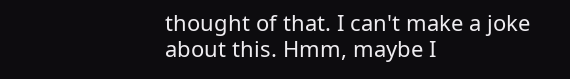thought of that. I can't make a joke about this. Hmm, maybe I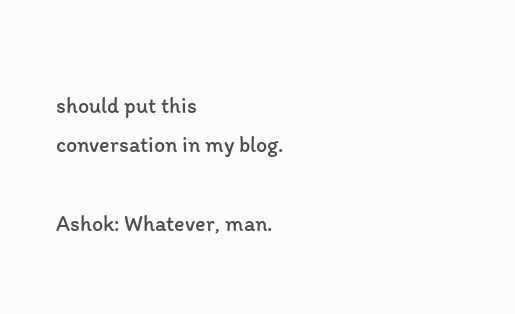should put this conversation in my blog.

Ashok: Whatever, man.